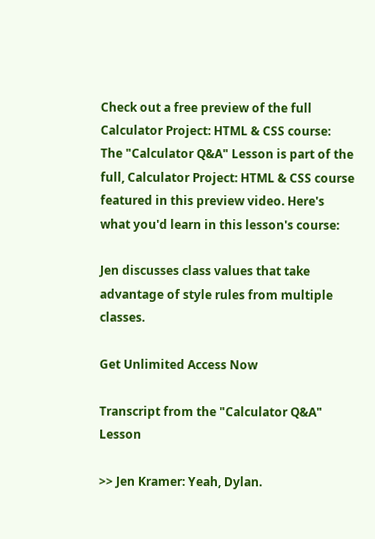Check out a free preview of the full Calculator Project: HTML & CSS course:
The "Calculator Q&A" Lesson is part of the full, Calculator Project: HTML & CSS course featured in this preview video. Here's what you'd learn in this lesson's course:

Jen discusses class values that take advantage of style rules from multiple classes.

Get Unlimited Access Now

Transcript from the "Calculator Q&A" Lesson

>> Jen Kramer: Yeah, Dylan.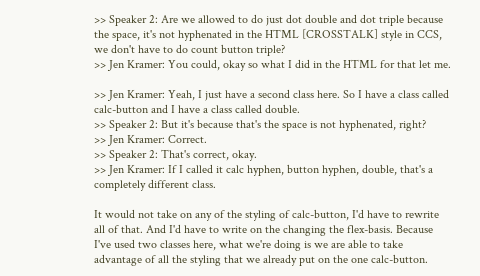>> Speaker 2: Are we allowed to do just dot double and dot triple because the space, it's not hyphenated in the HTML [CROSSTALK] style in CCS, we don't have to do count button triple?
>> Jen Kramer: You could, okay so what I did in the HTML for that let me.

>> Jen Kramer: Yeah, I just have a second class here. So I have a class called calc-button and I have a class called double.
>> Speaker 2: But it's because that's the space is not hyphenated, right?
>> Jen Kramer: Correct.
>> Speaker 2: That's correct, okay.
>> Jen Kramer: If I called it calc hyphen, button hyphen, double, that's a completely different class.

It would not take on any of the styling of calc-button, I'd have to rewrite all of that. And I'd have to write on the changing the flex-basis. Because I've used two classes here, what we're doing is we are able to take advantage of all the styling that we already put on the one calc-button.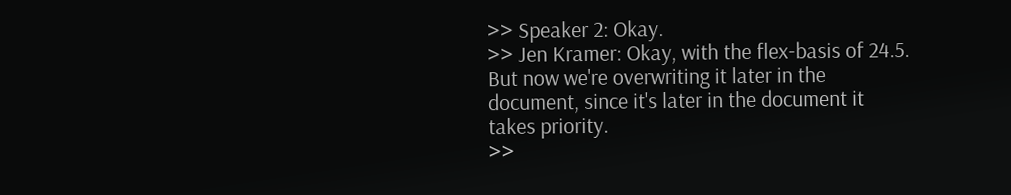>> Speaker 2: Okay.
>> Jen Kramer: Okay, with the flex-basis of 24.5. But now we're overwriting it later in the document, since it's later in the document it takes priority.
>>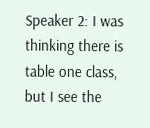Speaker 2: I was thinking there is table one class, but I see the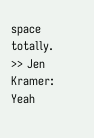space totally.
>> Jen Kramer: Yeah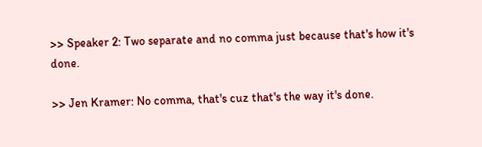>> Speaker 2: Two separate and no comma just because that's how it's done.

>> Jen Kramer: No comma, that's cuz that's the way it's done.